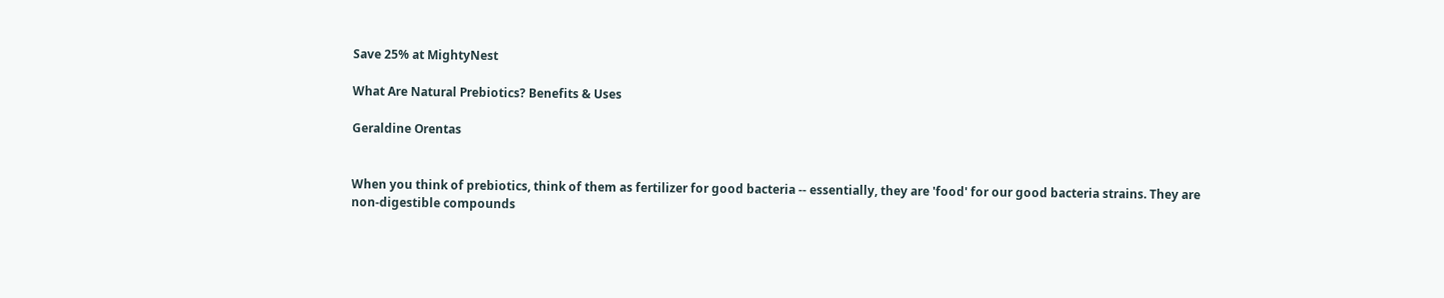Save 25% at MightyNest

What Are Natural Prebiotics? Benefits & Uses

Geraldine Orentas


When you think of prebiotics, think of them as fertilizer for good bacteria -- essentially, they are 'food' for our good bacteria strains. They are non-digestible compounds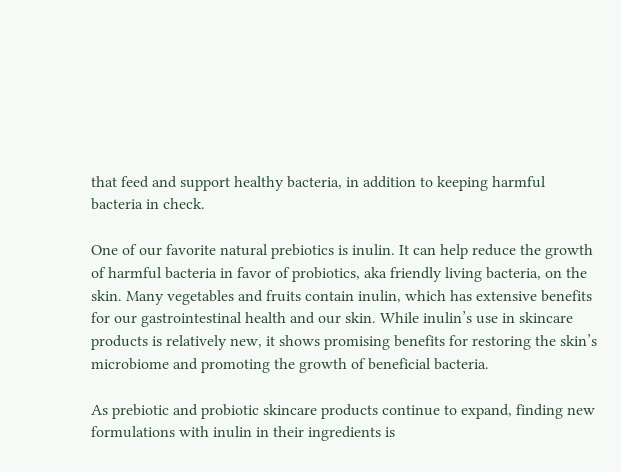that feed and support healthy bacteria, in addition to keeping harmful bacteria in check.

One of our favorite natural prebiotics is inulin. It can help reduce the growth of harmful bacteria in favor of probiotics, aka friendly living bacteria, on the skin. Many vegetables and fruits contain inulin, which has extensive benefits for our gastrointestinal health and our skin. While inulin’s use in skincare products is relatively new, it shows promising benefits for restoring the skin’s microbiome and promoting the growth of beneficial bacteria.

As prebiotic and probiotic skincare products continue to expand, finding new formulations with inulin in their ingredients is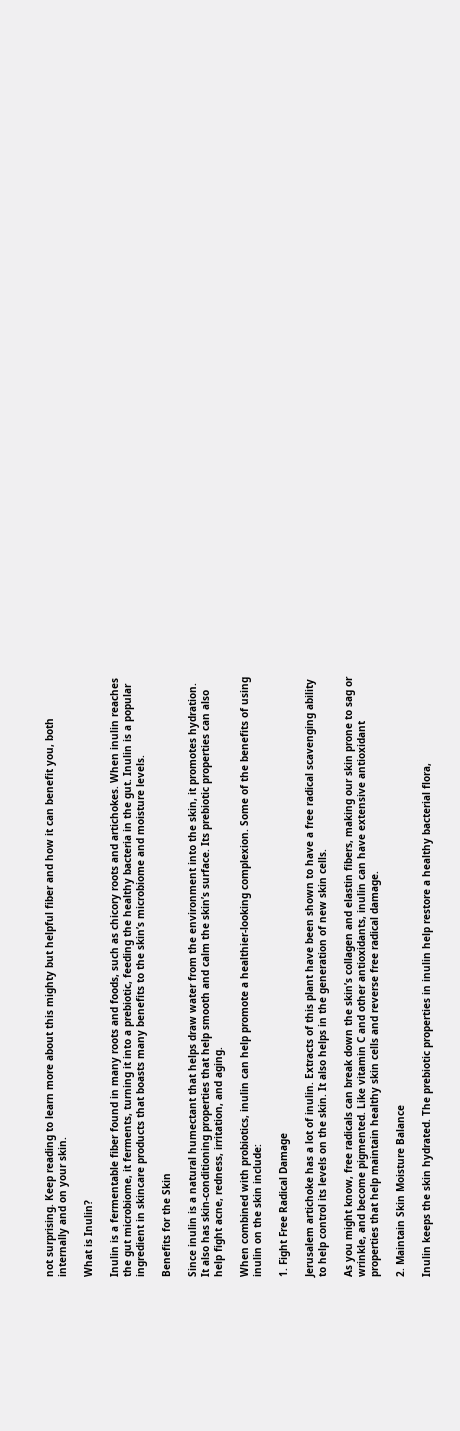not surprising. Keep reading to learn more about this mighty but helpful fiber and how it can benefit you, both internally and on your skin.

What is Inulin?

Inulin is a fermentable fiber found in many roots and foods, such as chicory roots and artichokes. When inulin reaches the gut microbiome, it ferments, turning it into a prebiotic, feeding the healthy bacteria in the gut. Inulin is a popular ingredient in skincare products that boasts many benefits to the skin’s microbiome and moisture levels.

Benefits for the Skin

Since inulin is a natural humectant that helps draw water from the environment into the skin, it promotes hydration. It also has skin-conditioning properties that help smooth and calm the skin’s surface. Its prebiotic properties can also help fight acne, redness, irritation, and aging.

When combined with probiotics, inulin can help promote a healthier-looking complexion. Some of the benefits of using inulin on the skin include:

1. Fight Free Radical Damage

Jerusalem artichoke has a lot of inulin. Extracts of this plant have been shown to have a free radical scavenging ability to help control its levels on the skin. It also helps in the generation of new skin cells.

As you might know, free radicals can break down the skin’s collagen and elastin fibers, making our skin prone to sag or wrinkle, and become pigmented. Like vitamin C and other antioxidants, inulin can have extensive antioxidant properties that help maintain healthy skin cells and reverse free radical damage.

2. Maintain Skin Moisture Balance

Inulin keeps the skin hydrated. The prebiotic properties in inulin help restore a healthy bacterial flora,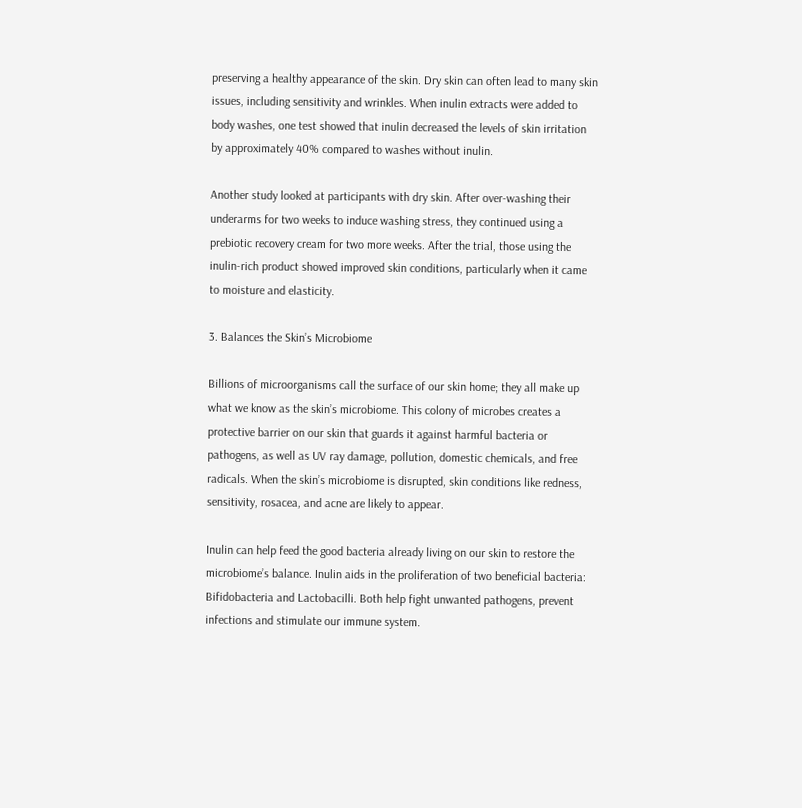preserving a healthy appearance of the skin. Dry skin can often lead to many skin issues, including sensitivity and wrinkles. When inulin extracts were added to body washes, one test showed that inulin decreased the levels of skin irritation by approximately 40% compared to washes without inulin.

Another study looked at participants with dry skin. After over-washing their underarms for two weeks to induce washing stress, they continued using a prebiotic recovery cream for two more weeks. After the trial, those using the inulin-rich product showed improved skin conditions, particularly when it came to moisture and elasticity.

3. Balances the Skin’s Microbiome

Billions of microorganisms call the surface of our skin home; they all make up what we know as the skin’s microbiome. This colony of microbes creates a protective barrier on our skin that guards it against harmful bacteria or pathogens, as well as UV ray damage, pollution, domestic chemicals, and free radicals. When the skin’s microbiome is disrupted, skin conditions like redness, sensitivity, rosacea, and acne are likely to appear.

Inulin can help feed the good bacteria already living on our skin to restore the microbiome’s balance. Inulin aids in the proliferation of two beneficial bacteria: Bifidobacteria and Lactobacilli. Both help fight unwanted pathogens, prevent infections and stimulate our immune system.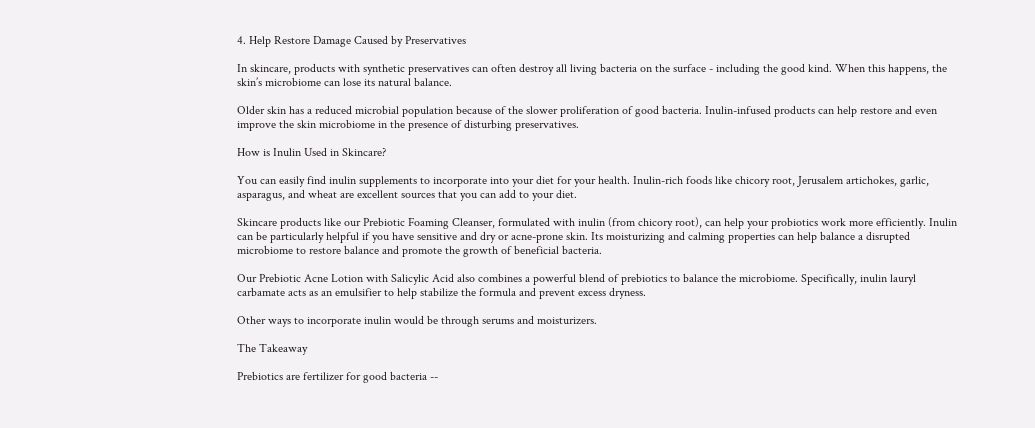4. Help Restore Damage Caused by Preservatives

In skincare, products with synthetic preservatives can often destroy all living bacteria on the surface - including the good kind. When this happens, the skin’s microbiome can lose its natural balance.

Older skin has a reduced microbial population because of the slower proliferation of good bacteria. Inulin-infused products can help restore and even improve the skin microbiome in the presence of disturbing preservatives.

How is Inulin Used in Skincare?

You can easily find inulin supplements to incorporate into your diet for your health. Inulin-rich foods like chicory root, Jerusalem artichokes, garlic, asparagus, and wheat are excellent sources that you can add to your diet.

Skincare products like our Prebiotic Foaming Cleanser, formulated with inulin (from chicory root), can help your probiotics work more efficiently. Inulin can be particularly helpful if you have sensitive and dry or acne-prone skin. Its moisturizing and calming properties can help balance a disrupted microbiome to restore balance and promote the growth of beneficial bacteria.

Our Prebiotic Acne Lotion with Salicylic Acid also combines a powerful blend of prebiotics to balance the microbiome. Specifically, inulin lauryl carbamate acts as an emulsifier to help stabilize the formula and prevent excess dryness.

Other ways to incorporate inulin would be through serums and moisturizers.

The Takeaway

Prebiotics are fertilizer for good bacteria --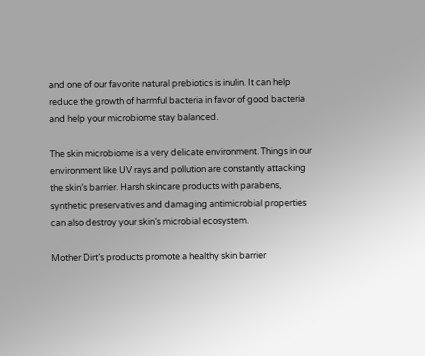and one of our favorite natural prebiotics is inulin. It can help reduce the growth of harmful bacteria in favor of good bacteria and help your microbiome stay balanced.

The skin microbiome is a very delicate environment. Things in our environment like UV rays and pollution are constantly attacking the skin’s barrier. Harsh skincare products with parabens, synthetic preservatives and damaging antimicrobial properties can also destroy your skin’s microbial ecosystem.

Mother Dirt’s products promote a healthy skin barrier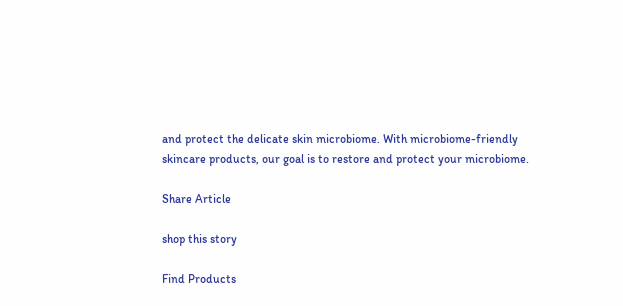and protect the delicate skin microbiome. With microbiome-friendly skincare products, our goal is to restore and protect your microbiome.

Share Article

shop this story

Find Products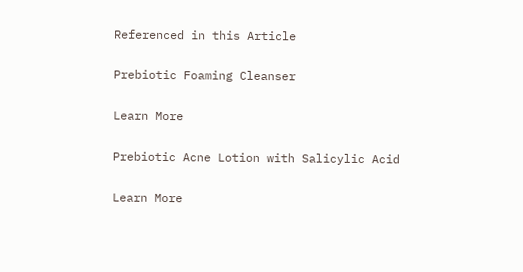Referenced in this Article

Prebiotic Foaming Cleanser

Learn More

Prebiotic Acne Lotion with Salicylic Acid

Learn More